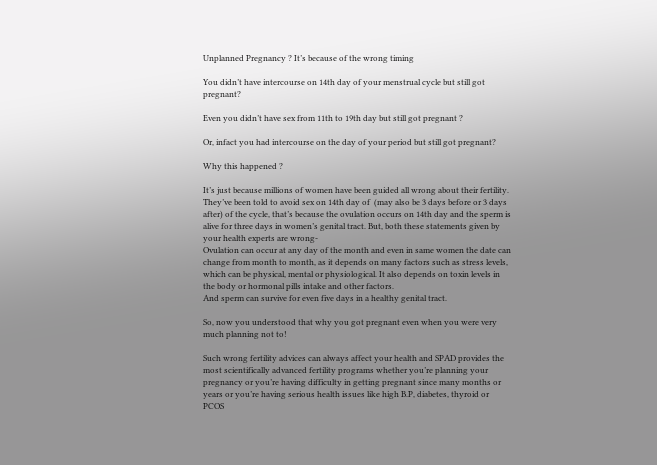Unplanned Pregnancy ? It’s because of the wrong timing

You didn’t have intercourse on 14th day of your menstrual cycle but still got pregnant?

Even you didn’t have sex from 11th to 19th day but still got pregnant ?

Or, infact you had intercourse on the day of your period but still got pregnant?

Why this happened ?

It’s just because millions of women have been guided all wrong about their fertility. They’ve been told to avoid sex on 14th day of  (may also be 3 days before or 3 days after) of the cycle, that’s because the ovulation occurs on 14th day and the sperm is alive for three days in women’s genital tract. But, both these statements given by your health experts are wrong-
Ovulation can occur at any day of the month and even in same women the date can change from month to month, as it depends on many factors such as stress levels, which can be physical, mental or physiological. It also depends on toxin levels in the body or hormonal pills intake and other factors.
And sperm can survive for even five days in a healthy genital tract.

So, now you understood that why you got pregnant even when you were very much planning not to!

Such wrong fertility advices can always affect your health and SPAD provides the most scientifically advanced fertility programs whether you’re planning your pregnancy or you’re having difficulty in getting pregnant since many months or years or you’re having serious health issues like high B.P, diabetes, thyroid or PCOS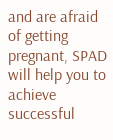and are afraid of getting pregnant, SPAD will help you to achieve successful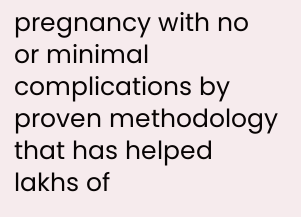pregnancy with no or minimal complications by proven methodology that has helped lakhs of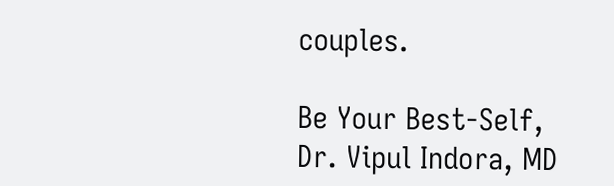couples.

Be Your Best-Self,
Dr. Vipul Indora, MD